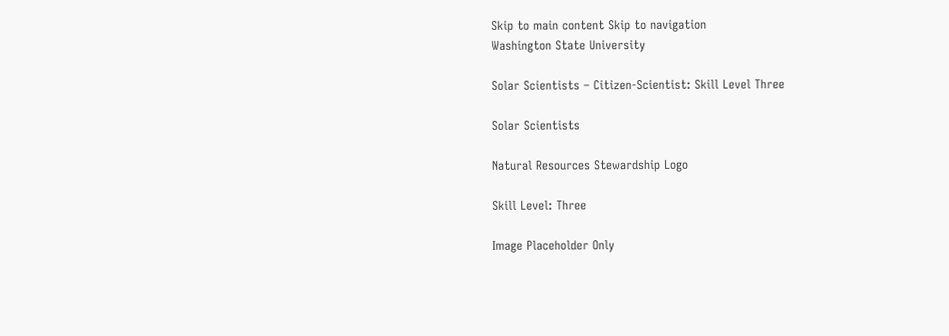Skip to main content Skip to navigation
Washington State University

Solar Scientists – Citizen-Scientist: Skill Level Three

Solar Scientists

Natural Resources Stewardship Logo

Skill Level: Three

Image Placeholder Only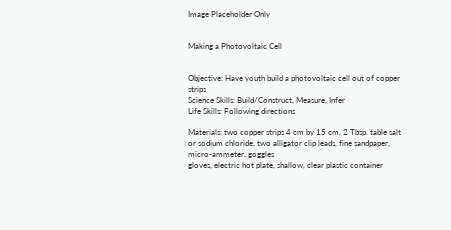Image Placeholder Only


Making a Photovoltaic Cell


Objective: Have youth build a photovoltaic cell out of copper strips
Science Skills: Build/Construct, Measure, Infer
Life Skills: Following directions

Materials: two copper strips 4 cm by 15 cm, 2 Tbsp. table salt or sodium chloride, two alligator clip leads, fine sandpaper, micro-ammeter, goggles
gloves, electric hot plate, shallow, clear plastic container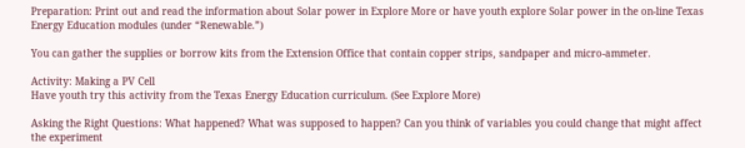Preparation: Print out and read the information about Solar power in Explore More or have youth explore Solar power in the on-line Texas Energy Education modules (under “Renewable.”)

You can gather the supplies or borrow kits from the Extension Office that contain copper strips, sandpaper and micro-ammeter.

Activity: Making a PV Cell
Have youth try this activity from the Texas Energy Education curriculum. (See Explore More)

Asking the Right Questions: What happened? What was supposed to happen? Can you think of variables you could change that might affect the experiment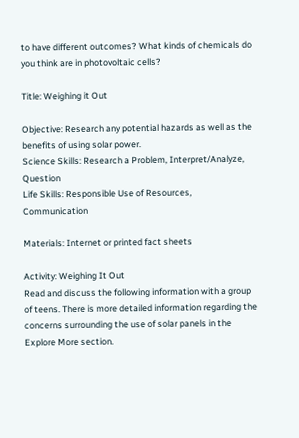to have different outcomes? What kinds of chemicals do you think are in photovoltaic cells?

Title: Weighing it Out

Objective: Research any potential hazards as well as the benefits of using solar power.
Science Skills: Research a Problem, Interpret/Analyze, Question
Life Skills: Responsible Use of Resources, Communication

Materials: Internet or printed fact sheets

Activity: Weighing It Out
Read and discuss the following information with a group of teens. There is more detailed information regarding the concerns surrounding the use of solar panels in the Explore More section.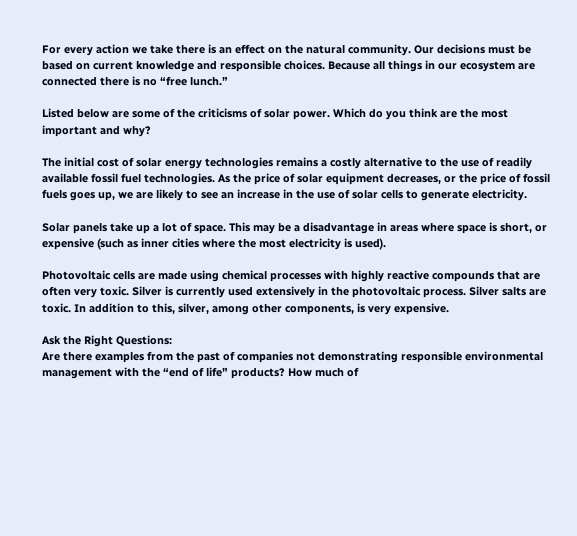For every action we take there is an effect on the natural community. Our decisions must be based on current knowledge and responsible choices. Because all things in our ecosystem are connected there is no “free lunch.”

Listed below are some of the criticisms of solar power. Which do you think are the most important and why?

The initial cost of solar energy technologies remains a costly alternative to the use of readily available fossil fuel technologies. As the price of solar equipment decreases, or the price of fossil fuels goes up, we are likely to see an increase in the use of solar cells to generate electricity.

Solar panels take up a lot of space. This may be a disadvantage in areas where space is short, or expensive (such as inner cities where the most electricity is used).

Photovoltaic cells are made using chemical processes with highly reactive compounds that are often very toxic. Silver is currently used extensively in the photovoltaic process. Silver salts are toxic. In addition to this, silver, among other components, is very expensive.

Ask the Right Questions:
Are there examples from the past of companies not demonstrating responsible environmental management with the “end of life” products? How much of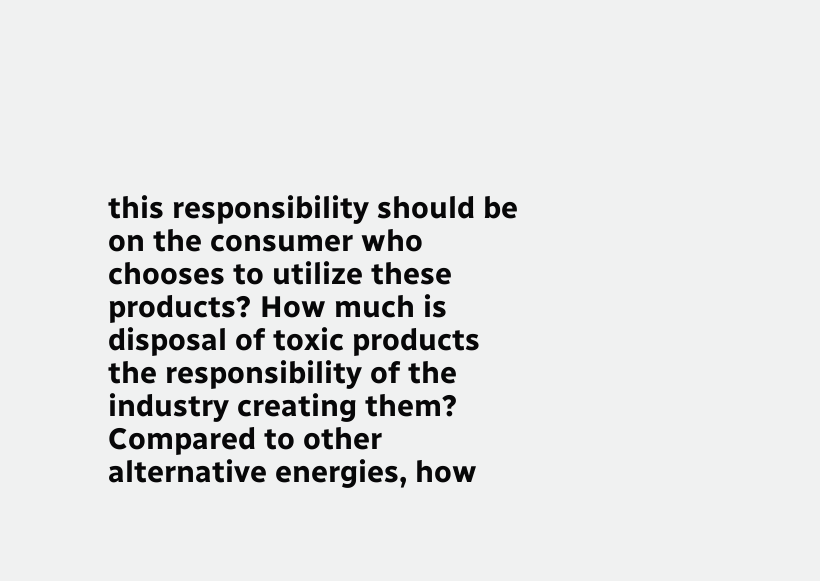this responsibility should be on the consumer who chooses to utilize these products? How much is disposal of toxic products the responsibility of the industry creating them? Compared to other alternative energies, how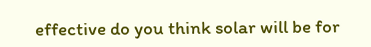effective do you think solar will be for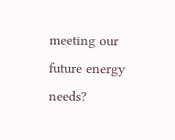meeting our future energy needs?